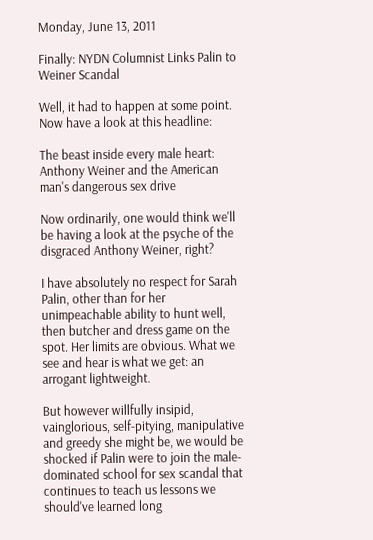Monday, June 13, 2011

Finally: NYDN Columnist Links Palin to Weiner Scandal

Well, it had to happen at some point. Now have a look at this headline:

The beast inside every male heart: Anthony Weiner and the American man's dangerous sex drive

Now ordinarily, one would think we'll be having a look at the psyche of the disgraced Anthony Weiner, right?

I have absolutely no respect for Sarah Palin, other than for her unimpeachable ability to hunt well, then butcher and dress game on the spot. Her limits are obvious. What we see and hear is what we get: an arrogant lightweight.

But however willfully insipid, vainglorious, self-pitying, manipulative and greedy she might be, we would be shocked if Palin were to join the male-dominated school for sex scandal that continues to teach us lessons we should've learned long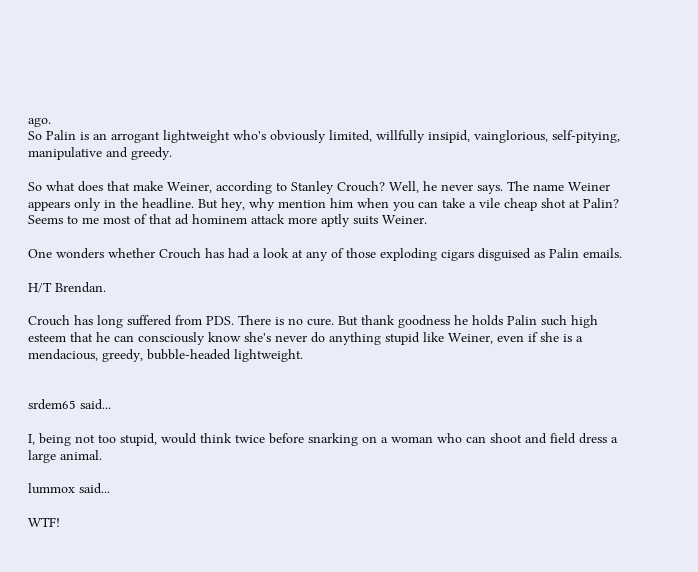ago.
So Palin is an arrogant lightweight who's obviously limited, willfully insipid, vainglorious, self-pitying, manipulative and greedy.

So what does that make Weiner, according to Stanley Crouch? Well, he never says. The name Weiner appears only in the headline. But hey, why mention him when you can take a vile cheap shot at Palin? Seems to me most of that ad hominem attack more aptly suits Weiner.

One wonders whether Crouch has had a look at any of those exploding cigars disguised as Palin emails.

H/T Brendan.

Crouch has long suffered from PDS. There is no cure. But thank goodness he holds Palin such high esteem that he can consciously know she's never do anything stupid like Weiner, even if she is a mendacious, greedy, bubble-headed lightweight.


srdem65 said...

I, being not too stupid, would think twice before snarking on a woman who can shoot and field dress a large animal.

lummox said...

WTF!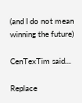(and I do not mean winning the future)

CenTexTim said...

Replace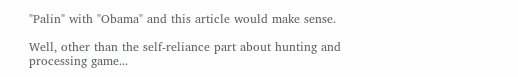"Palin" with "Obama" and this article would make sense.

Well, other than the self-reliance part about hunting and processing game...